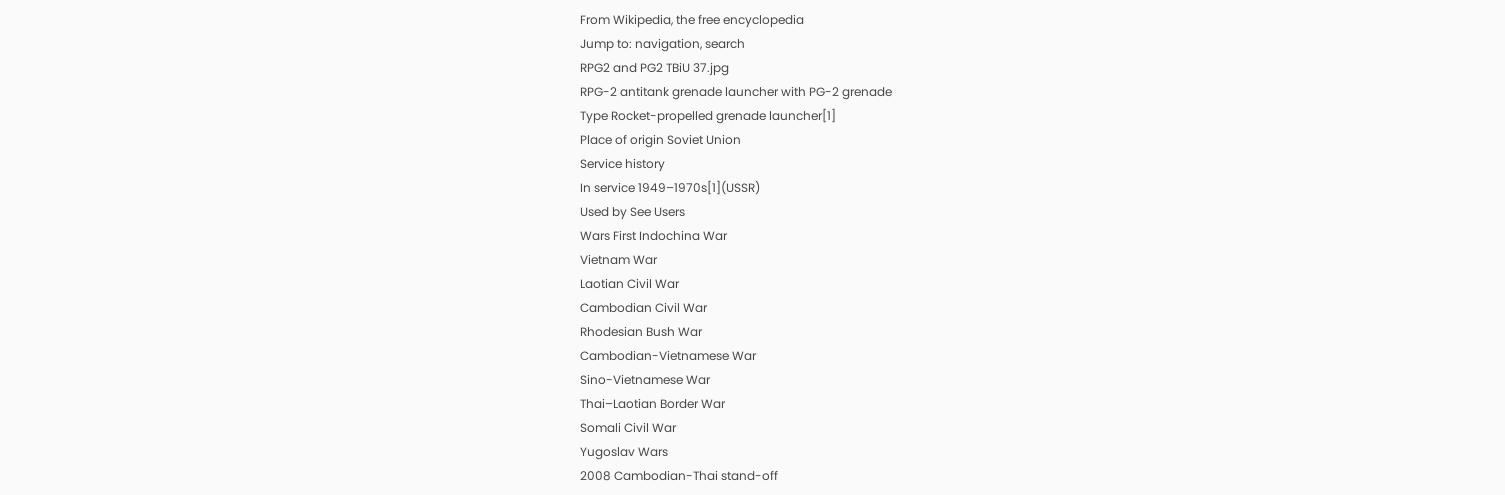From Wikipedia, the free encyclopedia
Jump to: navigation, search
RPG2 and PG2 TBiU 37.jpg
RPG-2 antitank grenade launcher with PG-2 grenade
Type Rocket-propelled grenade launcher[1]
Place of origin Soviet Union
Service history
In service 1949–1970s[1](USSR)
Used by See Users
Wars First Indochina War
Vietnam War
Laotian Civil War
Cambodian Civil War
Rhodesian Bush War
Cambodian-Vietnamese War
Sino-Vietnamese War
Thai–Laotian Border War
Somali Civil War
Yugoslav Wars
2008 Cambodian-Thai stand-off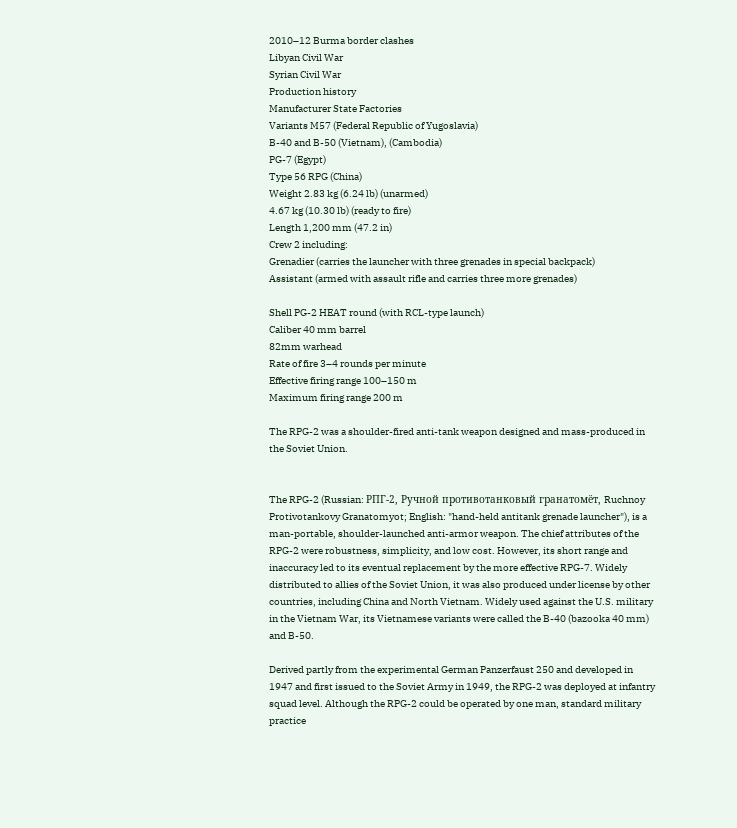2010–12 Burma border clashes
Libyan Civil War
Syrian Civil War
Production history
Manufacturer State Factories
Variants M57 (Federal Republic of Yugoslavia)
B-40 and B-50 (Vietnam), (Cambodia)
PG-7 (Egypt)
Type 56 RPG (China)
Weight 2.83 kg (6.24 lb) (unarmed)
4.67 kg (10.30 lb) (ready to fire)
Length 1,200 mm (47.2 in)
Crew 2 including:
Grenadier (carries the launcher with three grenades in special backpack)
Assistant (armed with assault rifle and carries three more grenades)

Shell PG-2 HEAT round (with RCL-type launch)
Caliber 40 mm barrel
82mm warhead
Rate of fire 3–4 rounds per minute
Effective firing range 100–150 m
Maximum firing range 200 m

The RPG-2 was a shoulder-fired anti-tank weapon designed and mass-produced in the Soviet Union.


The RPG-2 (Russian: РПГ-2, Ручной противотанковый гранатомёт, Ruchnoy Protivotankovy Granatomyot; English: "hand-held antitank grenade launcher"), is a man-portable, shoulder-launched anti-armor weapon. The chief attributes of the RPG-2 were robustness, simplicity, and low cost. However, its short range and inaccuracy led to its eventual replacement by the more effective RPG-7. Widely distributed to allies of the Soviet Union, it was also produced under license by other countries, including China and North Vietnam. Widely used against the U.S. military in the Vietnam War, its Vietnamese variants were called the B-40 (bazooka 40 mm) and B-50.

Derived partly from the experimental German Panzerfaust 250 and developed in 1947 and first issued to the Soviet Army in 1949, the RPG-2 was deployed at infantry squad level. Although the RPG-2 could be operated by one man, standard military practice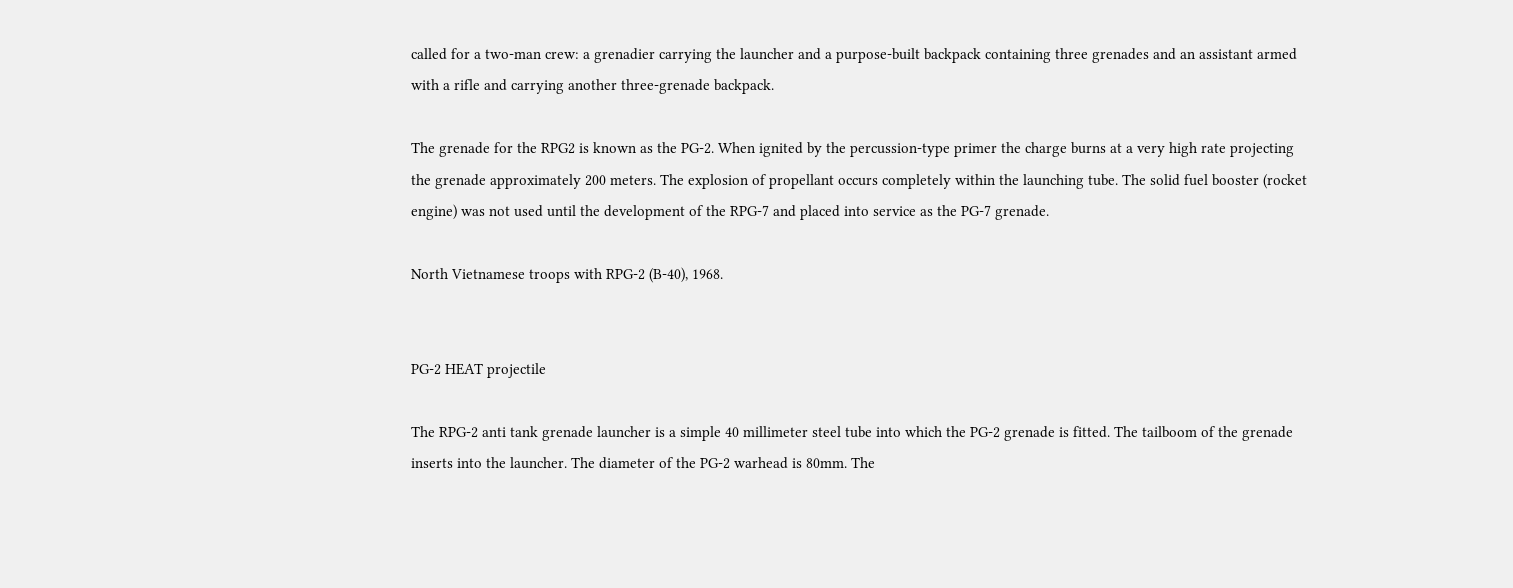called for a two-man crew: a grenadier carrying the launcher and a purpose-built backpack containing three grenades and an assistant armed with a rifle and carrying another three-grenade backpack.

The grenade for the RPG2 is known as the PG-2. When ignited by the percussion-type primer the charge burns at a very high rate projecting the grenade approximately 200 meters. The explosion of propellant occurs completely within the launching tube. The solid fuel booster (rocket engine) was not used until the development of the RPG-7 and placed into service as the PG-7 grenade.

North Vietnamese troops with RPG-2 (B-40), 1968.


PG-2 HEAT projectile

The RPG-2 anti tank grenade launcher is a simple 40 millimeter steel tube into which the PG-2 grenade is fitted. The tailboom of the grenade inserts into the launcher. The diameter of the PG-2 warhead is 80mm. The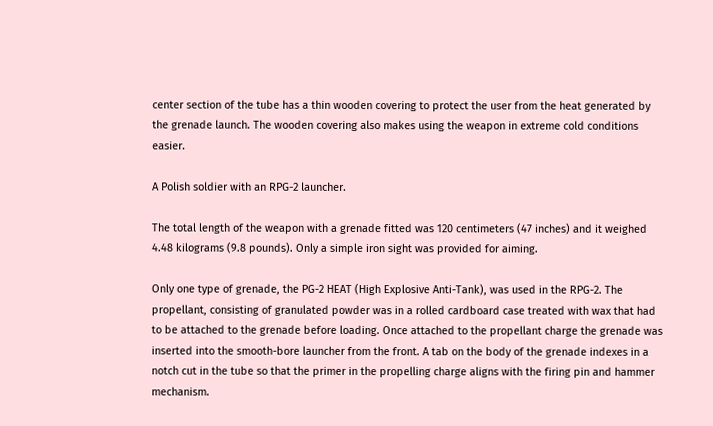center section of the tube has a thin wooden covering to protect the user from the heat generated by the grenade launch. The wooden covering also makes using the weapon in extreme cold conditions easier.

A Polish soldier with an RPG-2 launcher.

The total length of the weapon with a grenade fitted was 120 centimeters (47 inches) and it weighed 4.48 kilograms (9.8 pounds). Only a simple iron sight was provided for aiming.

Only one type of grenade, the PG-2 HEAT (High Explosive Anti-Tank), was used in the RPG-2. The propellant, consisting of granulated powder was in a rolled cardboard case treated with wax that had to be attached to the grenade before loading. Once attached to the propellant charge the grenade was inserted into the smooth-bore launcher from the front. A tab on the body of the grenade indexes in a notch cut in the tube so that the primer in the propelling charge aligns with the firing pin and hammer mechanism.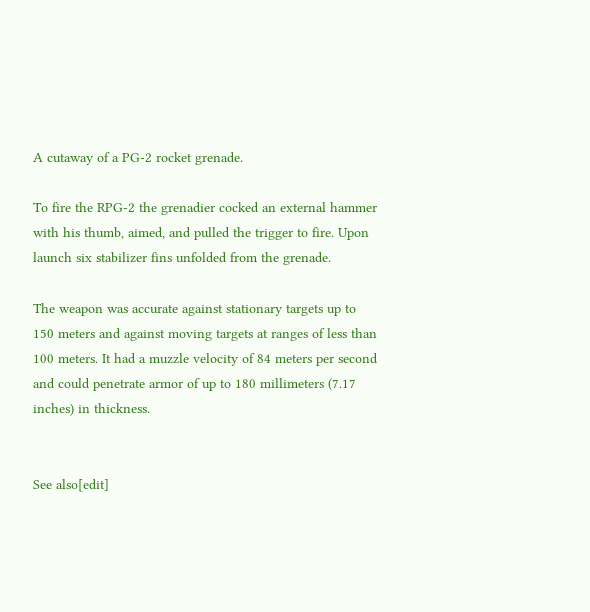A cutaway of a PG-2 rocket grenade.

To fire the RPG-2 the grenadier cocked an external hammer with his thumb, aimed, and pulled the trigger to fire. Upon launch six stabilizer fins unfolded from the grenade.

The weapon was accurate against stationary targets up to 150 meters and against moving targets at ranges of less than 100 meters. It had a muzzle velocity of 84 meters per second and could penetrate armor of up to 180 millimeters (7.17 inches) in thickness.


See also[edit]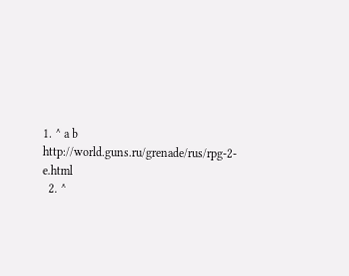1. ^ a b http://world.guns.ru/grenade/rus/rpg-2-e.html
  2. ^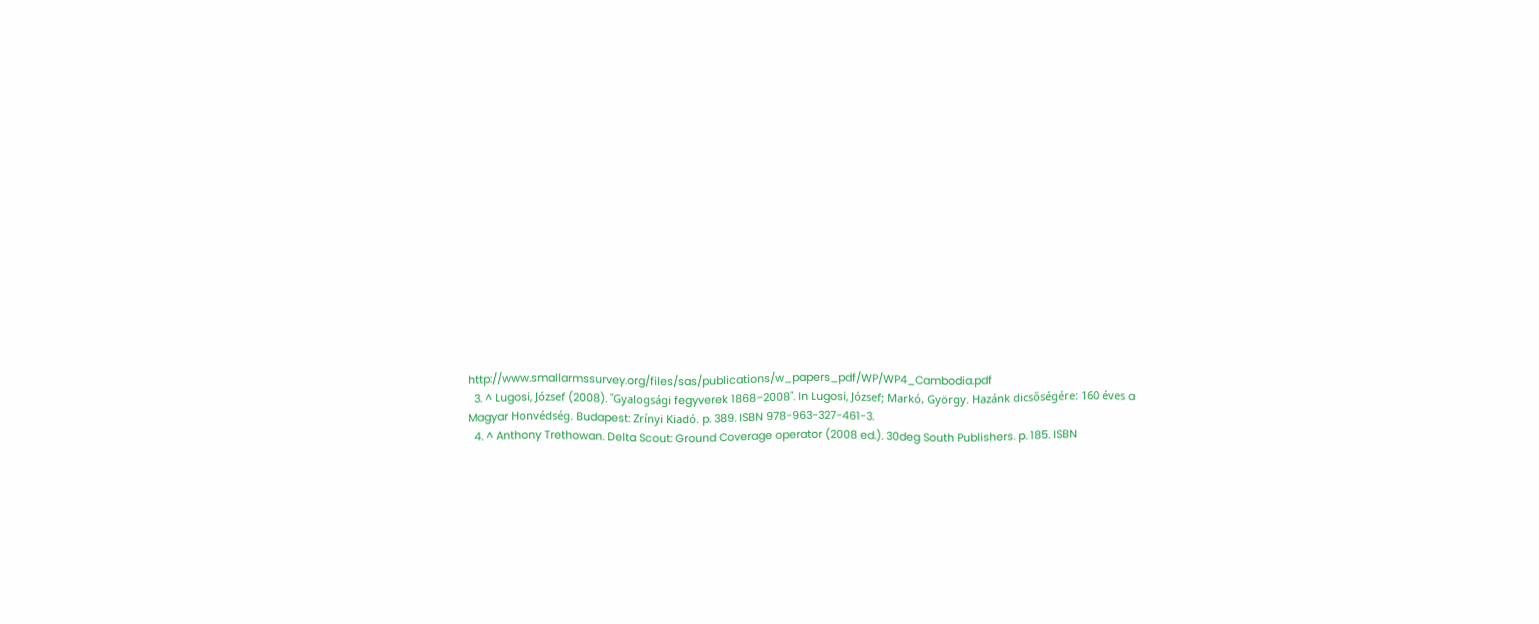http://www.smallarmssurvey.org/files/sas/publications/w_papers_pdf/WP/WP4_Cambodia.pdf
  3. ^ Lugosi, József (2008). "Gyalogsági fegyverek 1868–2008". In Lugosi, József; Markó, György. Hazánk dicsőségére: 160 éves a Magyar Honvédség. Budapest: Zrínyi Kiadó. p. 389. ISBN 978-963-327-461-3.
  4. ^ Anthony Trethowan. Delta Scout: Ground Coverage operator (2008 ed.). 30deg South Publishers. p. 185. ISBN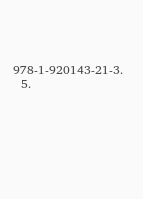978-1-920143-21-3.
  5.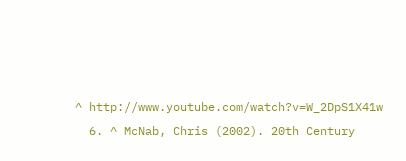^ http://www.youtube.com/watch?v=W_2DpS1X41w
  6. ^ McNab, Chris (2002). 20th Century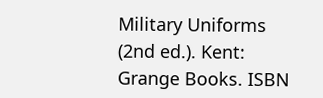Military Uniforms (2nd ed.). Kent: Grange Books. ISBN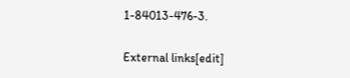1-84013-476-3.

External links[edit]